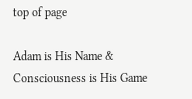top of page

Adam is His Name & Consciousness is His Game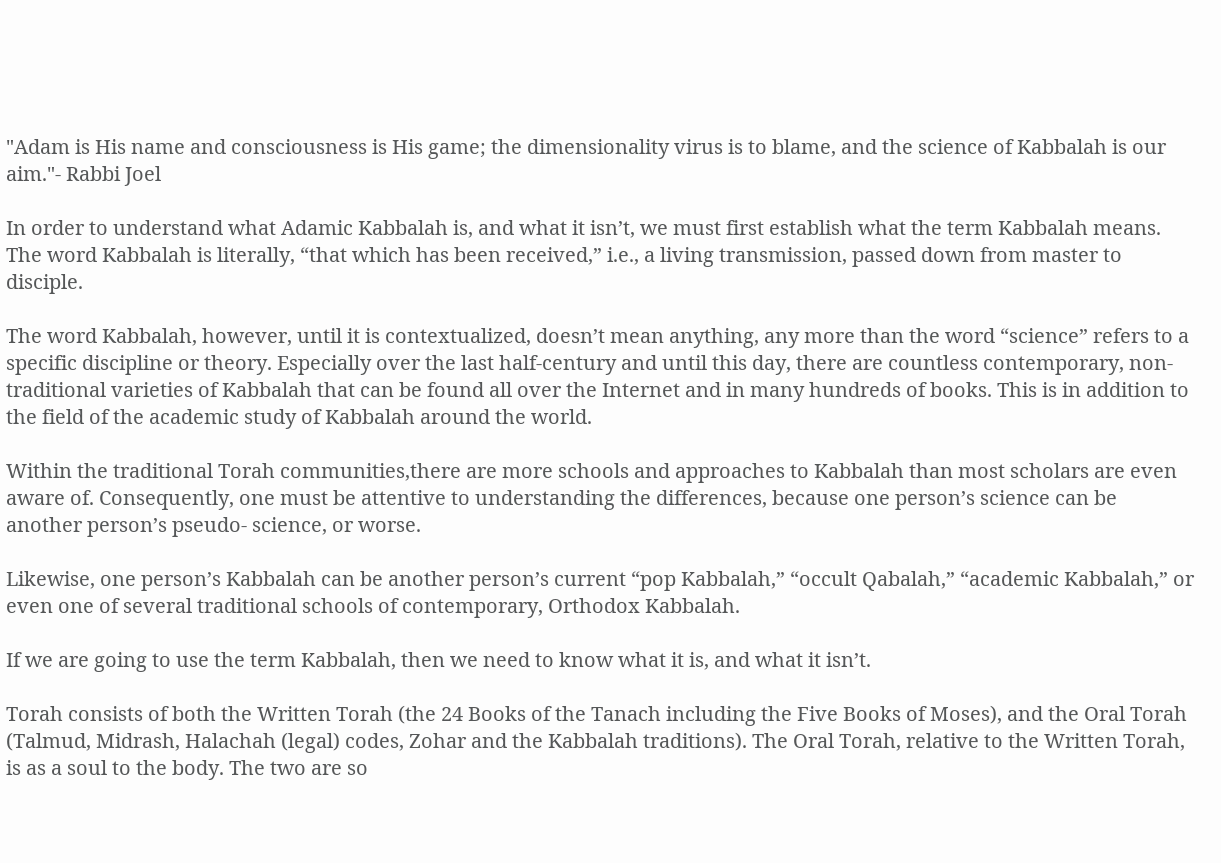"Adam is His name and consciousness is His game; the dimensionality virus is to blame, and the science of Kabbalah is our aim."- Rabbi Joel

In order to understand what Adamic Kabbalah is, and what it isn’t, we must first establish what the term Kabbalah means. The word Kabbalah is literally, “that which has been received,” i.e., a living transmission, passed down from master to disciple.

The word Kabbalah, however, until it is contextualized, doesn’t mean anything, any more than the word “science” refers to a specific discipline or theory. Especially over the last half-century and until this day, there are countless contemporary, non-traditional varieties of Kabbalah that can be found all over the Internet and in many hundreds of books. This is in addition to the field of the academic study of Kabbalah around the world.

Within the traditional Torah communities,there are more schools and approaches to Kabbalah than most scholars are even aware of. Consequently, one must be attentive to understanding the differences, because one person’s science can be another person’s pseudo- science, or worse.

Likewise, one person’s Kabbalah can be another person’s current “pop Kabbalah,” “occult Qabalah,” “academic Kabbalah,” or even one of several traditional schools of contemporary, Orthodox Kabbalah.

If we are going to use the term Kabbalah, then we need to know what it is, and what it isn’t.

Torah consists of both the Written Torah (the 24 Books of the Tanach including the Five Books of Moses), and the Oral Torah (Talmud, Midrash, Halachah (legal) codes, Zohar and the Kabbalah traditions). The Oral Torah, relative to the Written Torah, is as a soul to the body. The two are so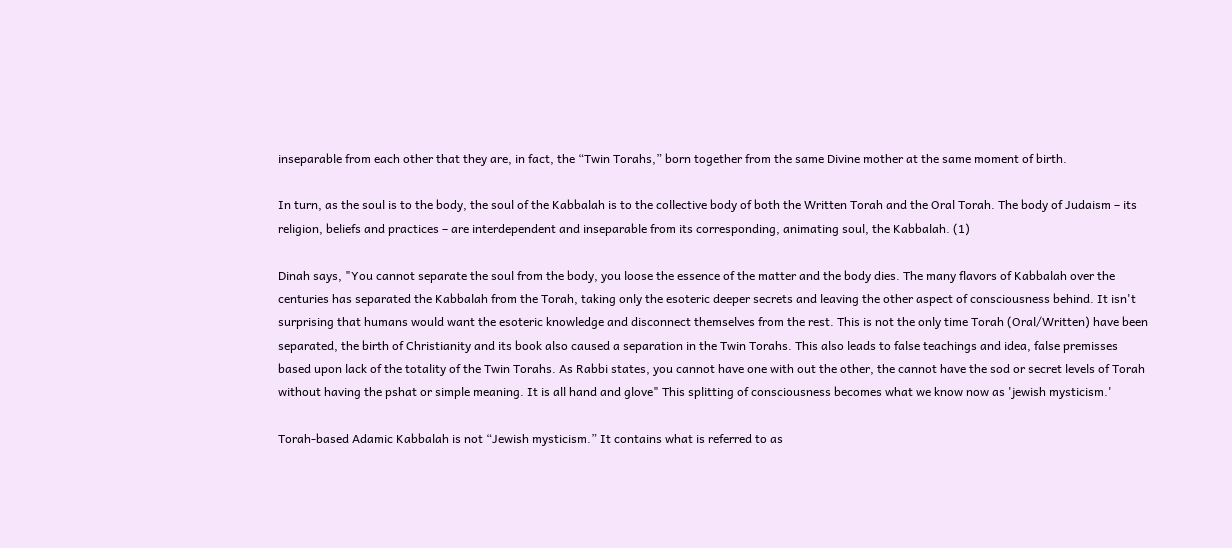inseparable from each other that they are, in fact, the “Twin Torahs,” born together from the same Divine mother at the same moment of birth.

In turn, as the soul is to the body, the soul of the Kabbalah is to the collective body of both the Written Torah and the Oral Torah. The body of Judaism – its religion, beliefs and practices – are interdependent and inseparable from its corresponding, animating soul, the Kabbalah. (1)

Dinah says, "You cannot separate the soul from the body, you loose the essence of the matter and the body dies. The many flavors of Kabbalah over the centuries has separated the Kabbalah from the Torah, taking only the esoteric deeper secrets and leaving the other aspect of consciousness behind. It isn't surprising that humans would want the esoteric knowledge and disconnect themselves from the rest. This is not the only time Torah (Oral/Written) have been separated, the birth of Christianity and its book also caused a separation in the Twin Torahs. This also leads to false teachings and idea, false premisses based upon lack of the totality of the Twin Torahs. As Rabbi states, you cannot have one with out the other, the cannot have the sod or secret levels of Torah without having the pshat or simple meaning. It is all hand and glove" This splitting of consciousness becomes what we know now as 'jewish mysticism.'

Torah-based Adamic Kabbalah is not “Jewish mysticism.” It contains what is referred to as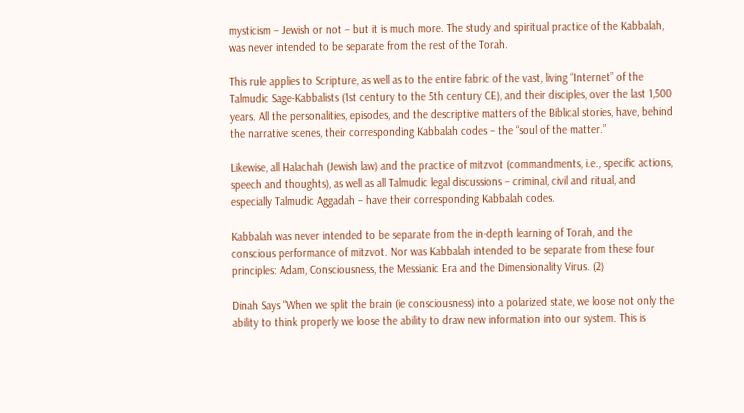mysticism – Jewish or not – but it is much more. The study and spiritual practice of the Kabbalah, was never intended to be separate from the rest of the Torah.

This rule applies to Scripture, as well as to the entire fabric of the vast, living “Internet” of the Talmudic Sage-Kabbalists (1st century to the 5th century CE), and their disciples, over the last 1,500 years. All the personalities, episodes, and the descriptive matters of the Biblical stories, have, behind the narrative scenes, their corresponding Kabbalah codes – the “soul of the matter.”

Likewise, all Halachah (Jewish law) and the practice of mitzvot (commandments, i.e., specific actions, speech and thoughts), as well as all Talmudic legal discussions – criminal, civil and ritual, and especially Talmudic Aggadah – have their corresponding Kabbalah codes.

Kabbalah was never intended to be separate from the in-depth learning of Torah, and the conscious performance of mitzvot. Nor was Kabbalah intended to be separate from these four principles: Adam, Consciousness, the Messianic Era and the Dimensionality Virus. (2)

Dinah Says "When we split the brain (ie consciousness) into a polarized state, we loose not only the ability to think properly we loose the ability to draw new information into our system. This is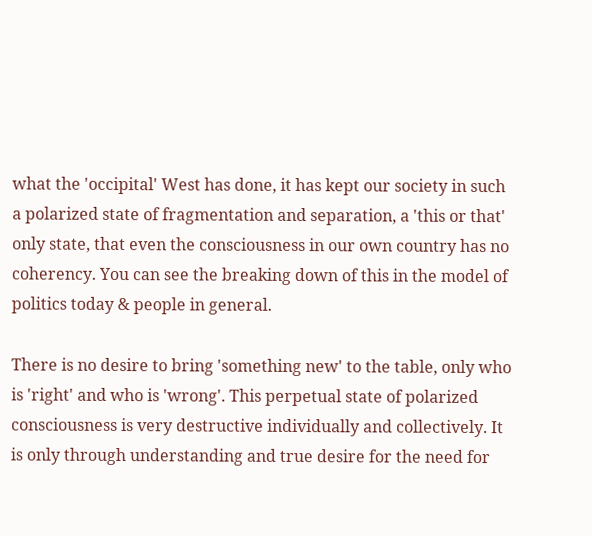what the 'occipital' West has done, it has kept our society in such a polarized state of fragmentation and separation, a 'this or that' only state, that even the consciousness in our own country has no coherency. You can see the breaking down of this in the model of politics today & people in general.

There is no desire to bring 'something new' to the table, only who is 'right' and who is 'wrong'. This perpetual state of polarized consciousness is very destructive individually and collectively. It is only through understanding and true desire for the need for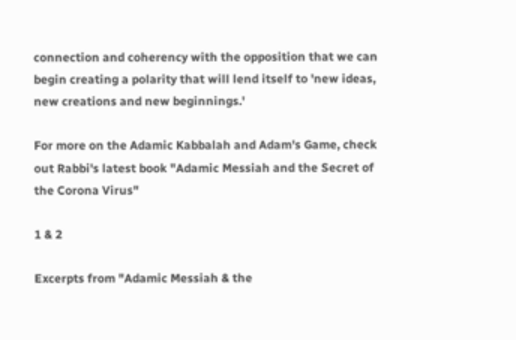connection and coherency with the opposition that we can begin creating a polarity that will lend itself to 'new ideas, new creations and new beginnings.'

For more on the Adamic Kabbalah and Adam's Game, check out Rabbi's latest book "Adamic Messiah and the Secret of the Corona Virus"

1 & 2

Excerpts from "Adamic Messiah & the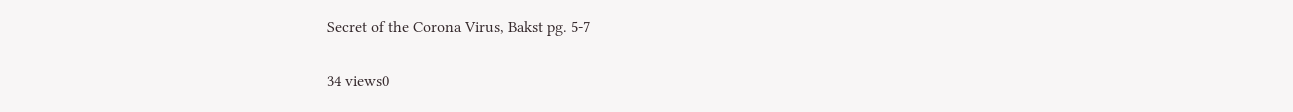Secret of the Corona Virus, Bakst pg. 5-7

34 views0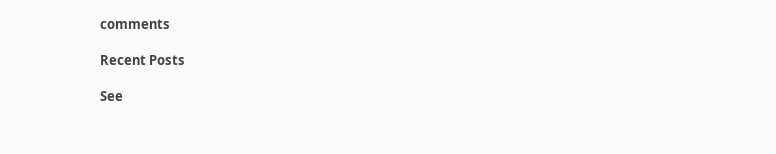comments

Recent Posts

See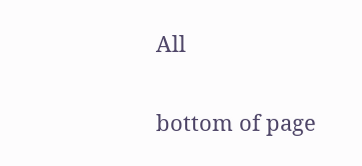All


bottom of page